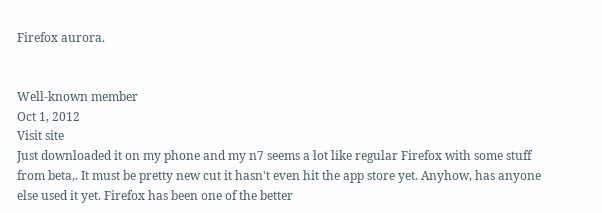Firefox aurora.


Well-known member
Oct 1, 2012
Visit site
Just downloaded it on my phone and my n7 seems a lot like regular Firefox with some stuff from beta,. It must be pretty new cut it hasn't even hit the app store yet. Anyhow, has anyone else used it yet. Firefox has been one of the better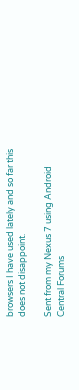browsers I have used lately and so far this does not disappoint.

Sent from my Nexus 7 using Android Central Forums